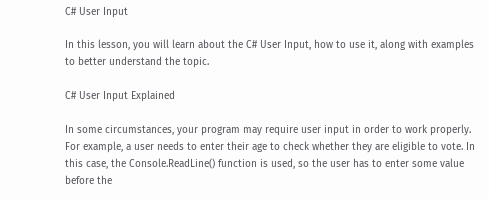C# User Input

In this lesson, you will learn about the C# User Input, how to use it, along with examples to better understand the topic.

C# User Input Explained

In some circumstances, your program may require user input in order to work properly. For example, a user needs to enter their age to check whether they are eligible to vote. In this case, the Console.ReadLine() function is used, so the user has to enter some value before the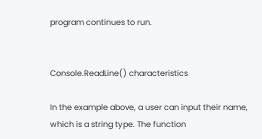program continues to run.


Console.ReadLine() characteristics

In the example above, a user can input their name, which is a string type. The function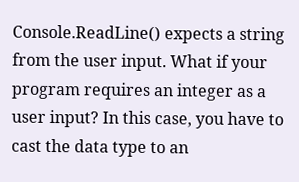Console.ReadLine() expects a string from the user input. What if your program requires an integer as a user input? In this case, you have to cast the data type to an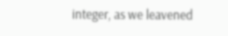integer, as we leavened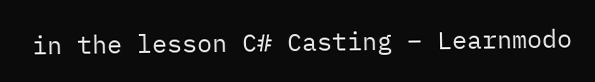in the lesson C# Casting – Learnmodo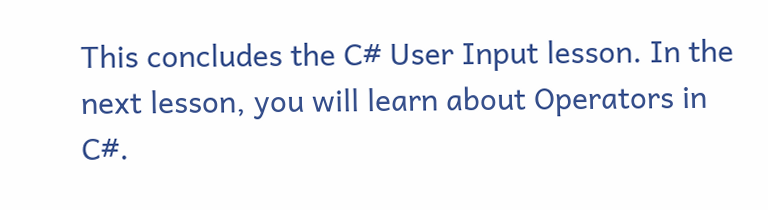This concludes the C# User Input lesson. In the next lesson, you will learn about Operators in C#.